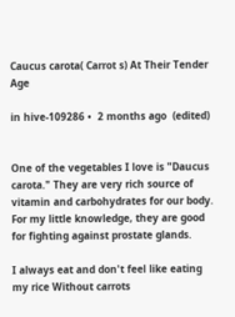Caucus carota( Carrot s) At Their Tender Age

in hive-109286 •  2 months ago  (edited)


One of the vegetables I love is "Daucus carota." They are very rich source of vitamin and carbohydrates for our body. For my little knowledge, they are good for fighting against prostate glands.

I always eat and don't feel like eating my rice Without carrots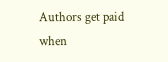Authors get paid when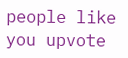people like you upvote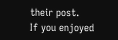their post.
If you enjoyed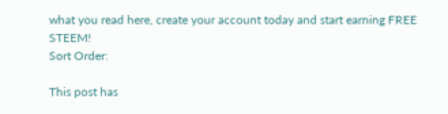what you read here, create your account today and start earning FREE STEEM!
Sort Order:

This post has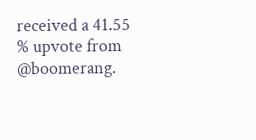received a 41.55 % upvote from @boomerang.